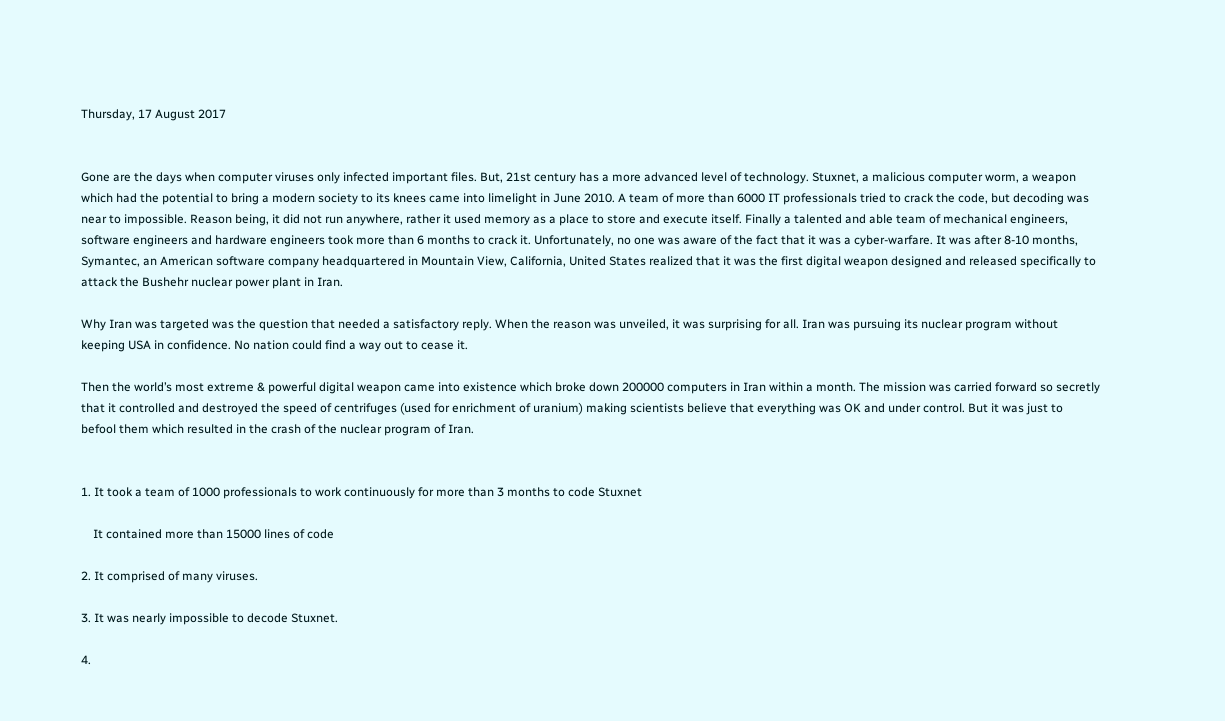Thursday, 17 August 2017


Gone are the days when computer viruses only infected important files. But, 21st century has a more advanced level of technology. Stuxnet, a malicious computer worm, a weapon which had the potential to bring a modern society to its knees came into limelight in June 2010. A team of more than 6000 IT professionals tried to crack the code, but decoding was near to impossible. Reason being, it did not run anywhere, rather it used memory as a place to store and execute itself. Finally a talented and able team of mechanical engineers, software engineers and hardware engineers took more than 6 months to crack it. Unfortunately, no one was aware of the fact that it was a cyber-warfare. It was after 8-10 months, Symantec, an American software company headquartered in Mountain View, California, United States realized that it was the first digital weapon designed and released specifically to attack the Bushehr nuclear power plant in Iran.

Why Iran was targeted was the question that needed a satisfactory reply. When the reason was unveiled, it was surprising for all. Iran was pursuing its nuclear program without keeping USA in confidence. No nation could find a way out to cease it.

Then the world’s most extreme & powerful digital weapon came into existence which broke down 200000 computers in Iran within a month. The mission was carried forward so secretly that it controlled and destroyed the speed of centrifuges (used for enrichment of uranium) making scientists believe that everything was OK and under control. But it was just to befool them which resulted in the crash of the nuclear program of Iran.


1. It took a team of 1000 professionals to work continuously for more than 3 months to code Stuxnet

    It contained more than 15000 lines of code

2. It comprised of many viruses.

3. It was nearly impossible to decode Stuxnet.

4.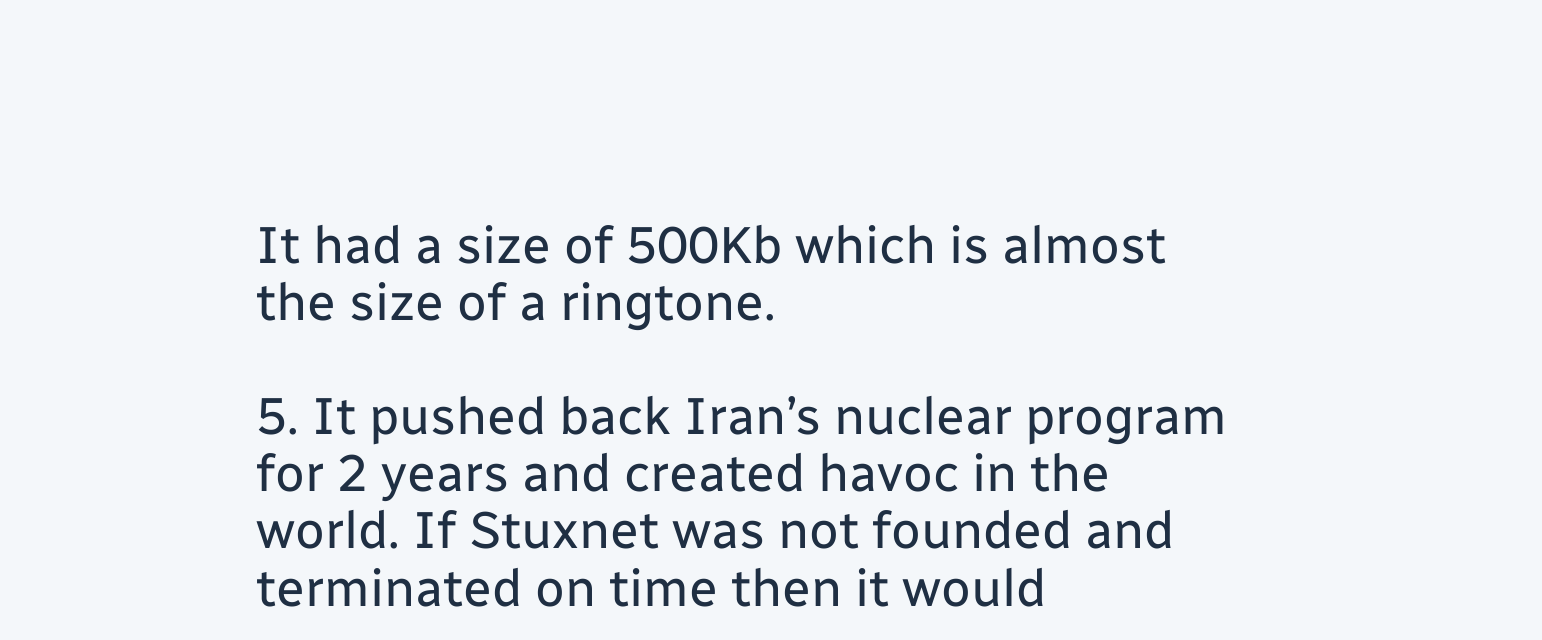It had a size of 500Kb which is almost the size of a ringtone.

5. It pushed back Iran’s nuclear program for 2 years and created havoc in the world. If Stuxnet was not founded and terminated on time then it would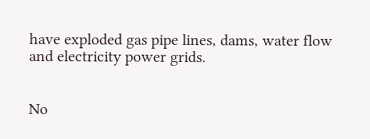have exploded gas pipe lines, dams, water flow and electricity power grids.


No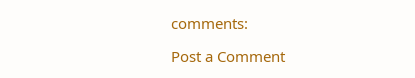comments:

Post a Comment